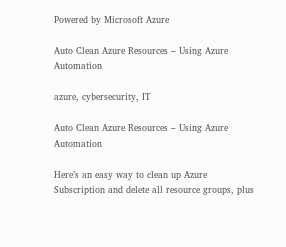Powered by Microsoft Azure

Auto Clean Azure Resources – Using Azure Automation

azure, cybersecurity, IT

Auto Clean Azure Resources – Using Azure Automation

Here’s an easy way to clean up Azure Subscription and delete all resource groups, plus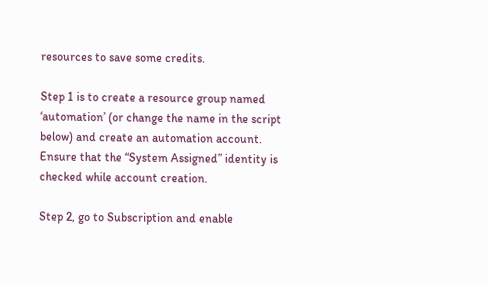resources to save some credits.

Step 1 is to create a resource group named ‘automation’ (or change the name in the script below) and create an automation account. Ensure that the “System Assigned” identity is checked while account creation.

Step 2, go to Subscription and enable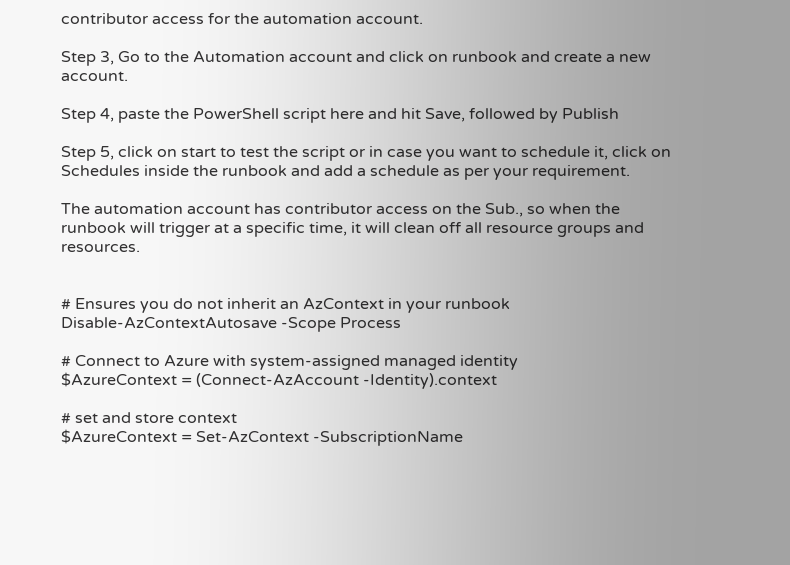contributor access for the automation account.

Step 3, Go to the Automation account and click on runbook and create a new account.

Step 4, paste the PowerShell script here and hit Save, followed by Publish

Step 5, click on start to test the script or in case you want to schedule it, click on Schedules inside the runbook and add a schedule as per your requirement.

The automation account has contributor access on the Sub., so when the runbook will trigger at a specific time, it will clean off all resource groups and resources.


# Ensures you do not inherit an AzContext in your runbook
Disable-AzContextAutosave -Scope Process

# Connect to Azure with system-assigned managed identity
$AzureContext = (Connect-AzAccount -Identity).context

# set and store context
$AzureContext = Set-AzContext -SubscriptionName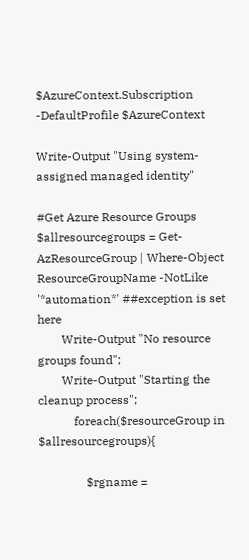$AzureContext.Subscription -DefaultProfile $AzureContext

Write-Output "Using system-assigned managed identity"

#Get Azure Resource Groups
$allresourcegroups = Get-AzResourceGroup | Where-Object ResourceGroupName -NotLike '*automation*' ##exception is set here
        Write-Output "No resource groups found";
        Write-Output "Starting the cleanup process";
            foreach($resourceGroup in $allresourcegroups){

                $rgname =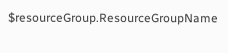$resourceGroup.ResourceGroupName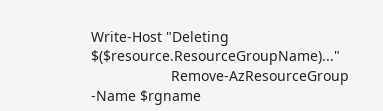Write-Host "Deleting $($resource.ResourceGroupName)..."
                    Remove-AzResourceGroup -Name $rgname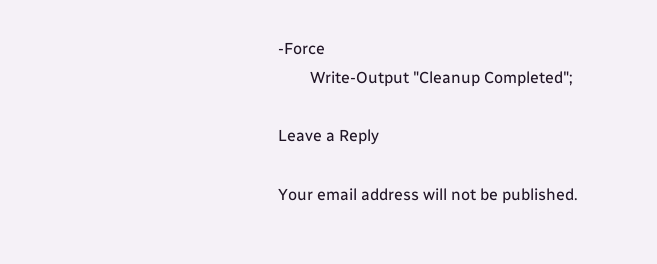-Force
        Write-Output "Cleanup Completed";

Leave a Reply

Your email address will not be published.